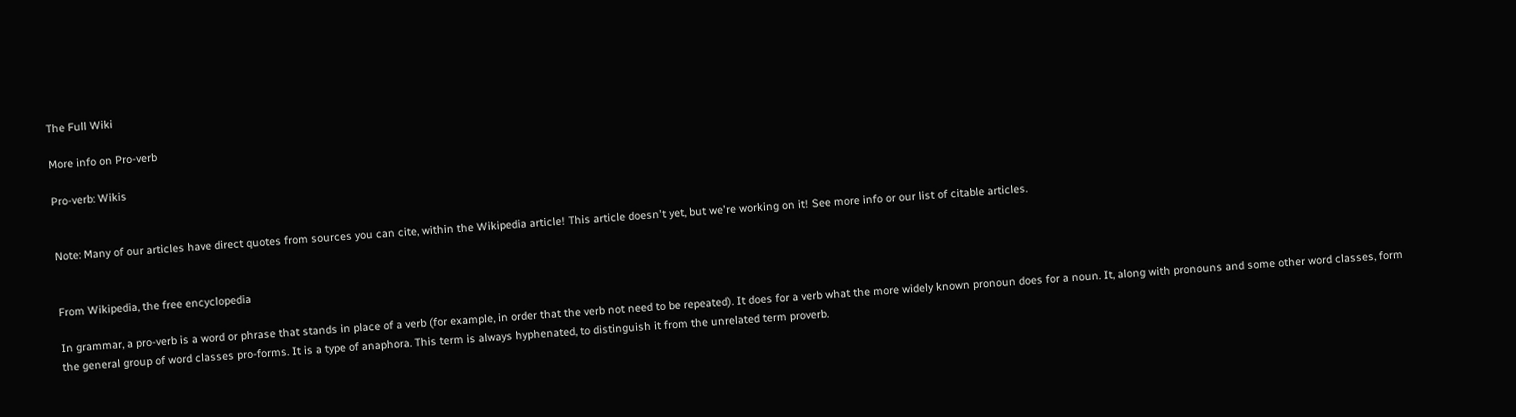The Full Wiki

More info on Pro-verb

Pro-verb: Wikis


Note: Many of our articles have direct quotes from sources you can cite, within the Wikipedia article! This article doesn't yet, but we're working on it! See more info or our list of citable articles.


From Wikipedia, the free encyclopedia

In grammar, a pro-verb is a word or phrase that stands in place of a verb (for example, in order that the verb not need to be repeated). It does for a verb what the more widely known pronoun does for a noun. It, along with pronouns and some other word classes, form the general group of word classes pro-forms. It is a type of anaphora. This term is always hyphenated, to distinguish it from the unrelated term proverb.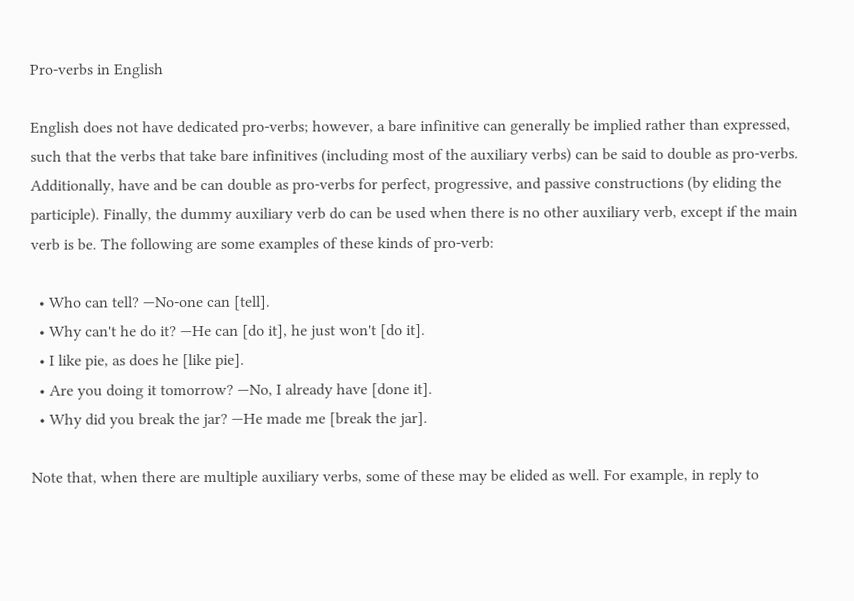Pro-verbs in English

English does not have dedicated pro-verbs; however, a bare infinitive can generally be implied rather than expressed, such that the verbs that take bare infinitives (including most of the auxiliary verbs) can be said to double as pro-verbs. Additionally, have and be can double as pro-verbs for perfect, progressive, and passive constructions (by eliding the participle). Finally, the dummy auxiliary verb do can be used when there is no other auxiliary verb, except if the main verb is be. The following are some examples of these kinds of pro-verb:

  • Who can tell? —No-one can [tell].
  • Why can't he do it? —He can [do it], he just won't [do it].
  • I like pie, as does he [like pie].
  • Are you doing it tomorrow? —No, I already have [done it].
  • Why did you break the jar? —He made me [break the jar].

Note that, when there are multiple auxiliary verbs, some of these may be elided as well. For example, in reply to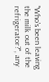"Who's been leaving the milk out of the refrigerator?", any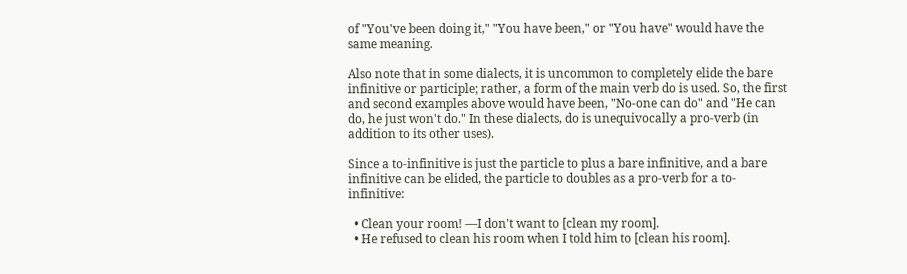of "You've been doing it," "You have been," or "You have" would have the same meaning.

Also note that in some dialects, it is uncommon to completely elide the bare infinitive or participle; rather, a form of the main verb do is used. So, the first and second examples above would have been, "No-one can do" and "He can do, he just won't do." In these dialects, do is unequivocally a pro-verb (in addition to its other uses).

Since a to-infinitive is just the particle to plus a bare infinitive, and a bare infinitive can be elided, the particle to doubles as a pro-verb for a to-infinitive:

  • Clean your room! —I don't want to [clean my room].
  • He refused to clean his room when I told him to [clean his room].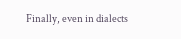Finally, even in dialects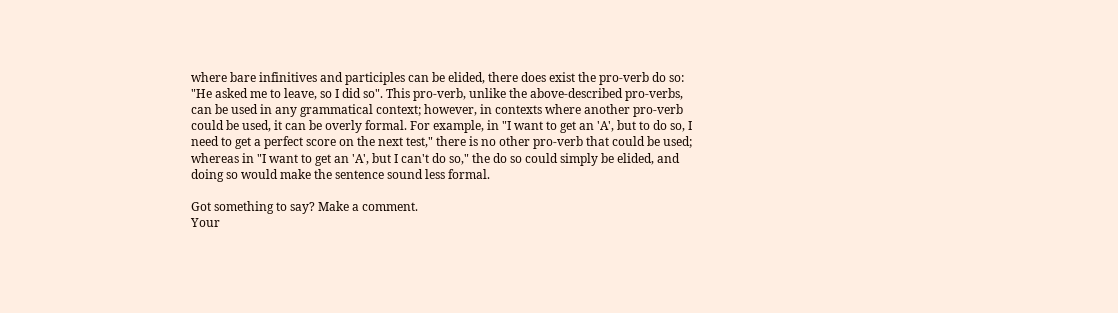where bare infinitives and participles can be elided, there does exist the pro-verb do so: "He asked me to leave, so I did so". This pro-verb, unlike the above-described pro-verbs, can be used in any grammatical context; however, in contexts where another pro-verb could be used, it can be overly formal. For example, in "I want to get an 'A', but to do so, I need to get a perfect score on the next test," there is no other pro-verb that could be used; whereas in "I want to get an 'A', but I can't do so," the do so could simply be elided, and doing so would make the sentence sound less formal.

Got something to say? Make a comment.
Your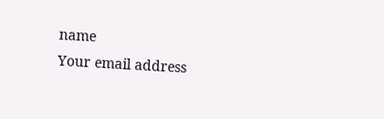name
Your email address